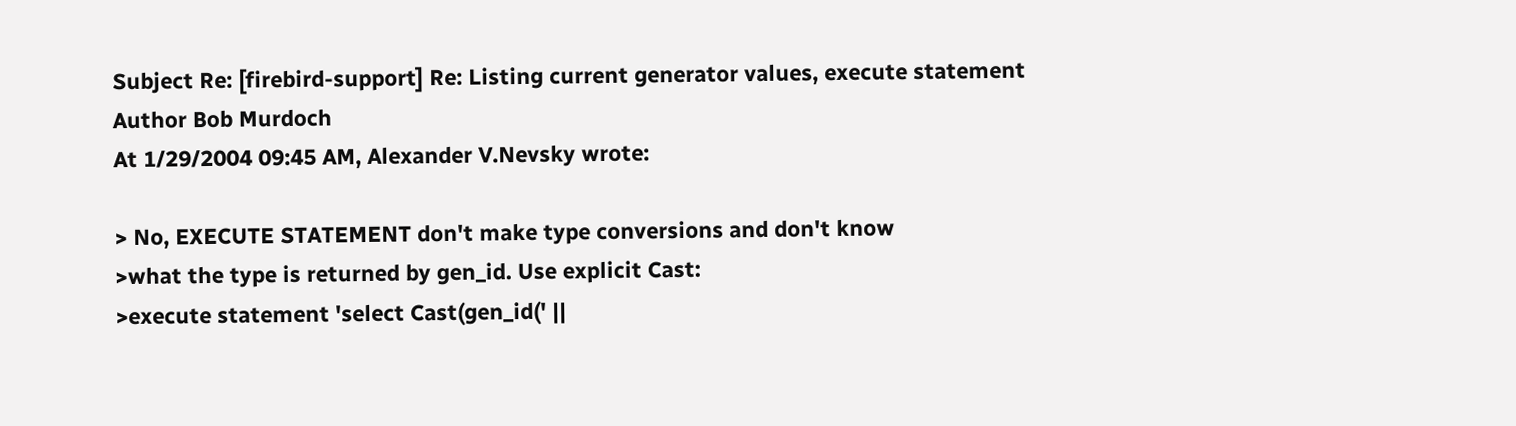Subject Re: [firebird-support] Re: Listing current generator values, execute statement
Author Bob Murdoch
At 1/29/2004 09:45 AM, Alexander V.Nevsky wrote:

> No, EXECUTE STATEMENT don't make type conversions and don't know
>what the type is returned by gen_id. Use explicit Cast:
>execute statement 'select Cast(gen_id(' ||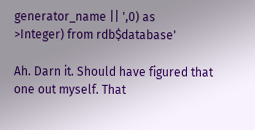generator_name || ',0) as
>Integer) from rdb$database'

Ah. Darn it. Should have figured that one out myself. That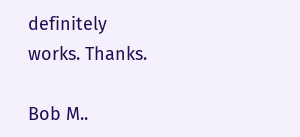definitely
works. Thanks.

Bob M..